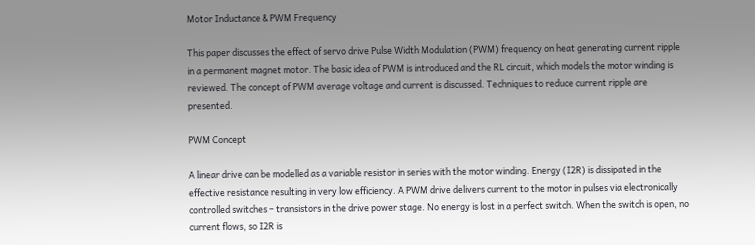Motor Inductance & PWM Frequency

This paper discusses the effect of servo drive Pulse Width Modulation (PWM) frequency on heat generating current ripple in a permanent magnet motor. The basic idea of PWM is introduced and the RL circuit, which models the motor winding is reviewed. The concept of PWM average voltage and current is discussed. Techniques to reduce current ripple are presented.

PWM Concept

A linear drive can be modelled as a variable resistor in series with the motor winding. Energy (I2R) is dissipated in the effective resistance resulting in very low efficiency. A PWM drive delivers current to the motor in pulses via electronically controlled switches – transistors in the drive power stage. No energy is lost in a perfect switch. When the switch is open, no current flows, so I2R is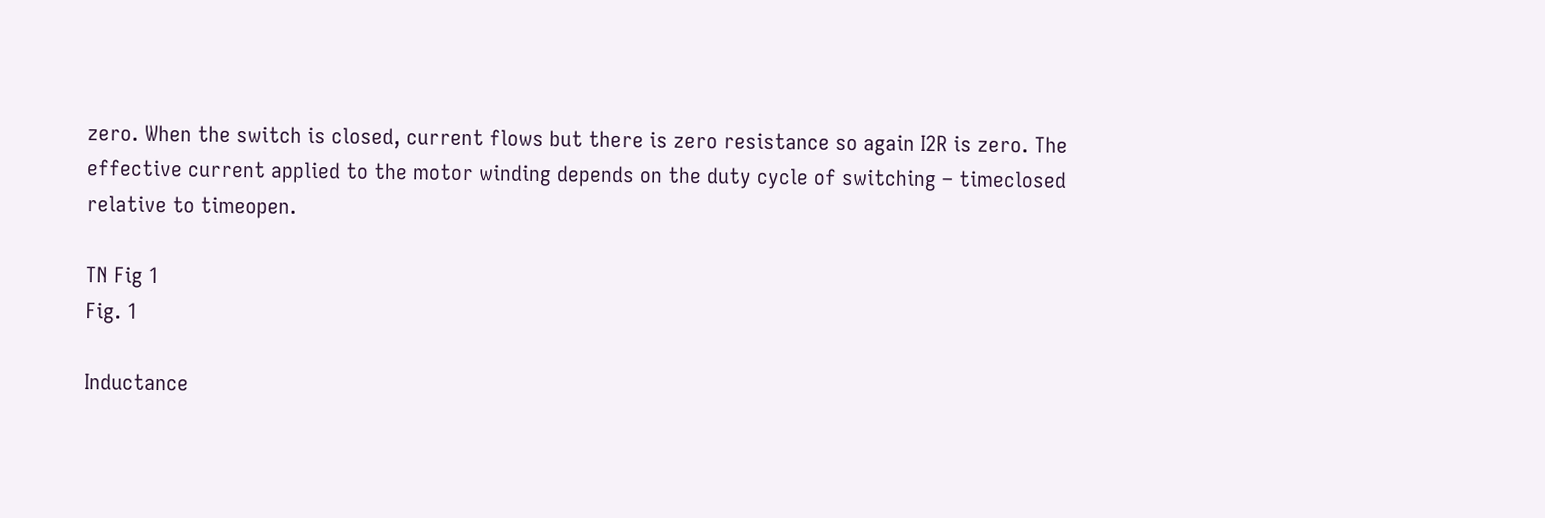zero. When the switch is closed, current flows but there is zero resistance so again I2R is zero. The effective current applied to the motor winding depends on the duty cycle of switching – timeclosed relative to timeopen.

TN Fig 1
Fig. 1

Inductance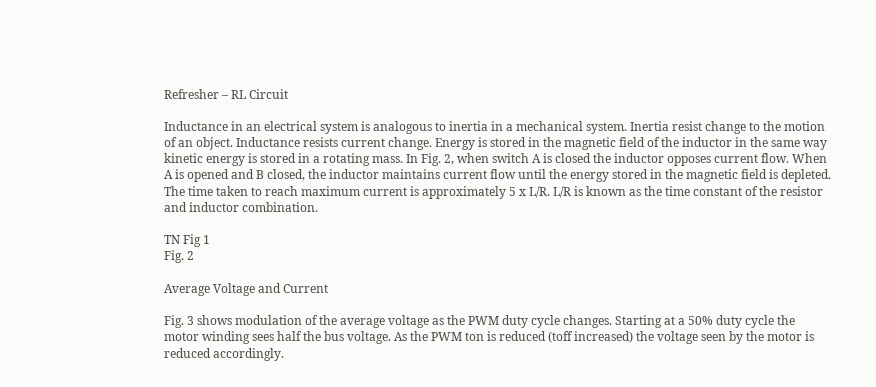Refresher – RL Circuit

Inductance in an electrical system is analogous to inertia in a mechanical system. Inertia resist change to the motion of an object. Inductance resists current change. Energy is stored in the magnetic field of the inductor in the same way kinetic energy is stored in a rotating mass. In Fig. 2, when switch A is closed the inductor opposes current flow. When A is opened and B closed, the inductor maintains current flow until the energy stored in the magnetic field is depleted. The time taken to reach maximum current is approximately 5 x L/R. L/R is known as the time constant of the resistor and inductor combination.

TN Fig 1
Fig. 2

Average Voltage and Current

Fig. 3 shows modulation of the average voltage as the PWM duty cycle changes. Starting at a 50% duty cycle the motor winding sees half the bus voltage. As the PWM ton is reduced (toff increased) the voltage seen by the motor is reduced accordingly.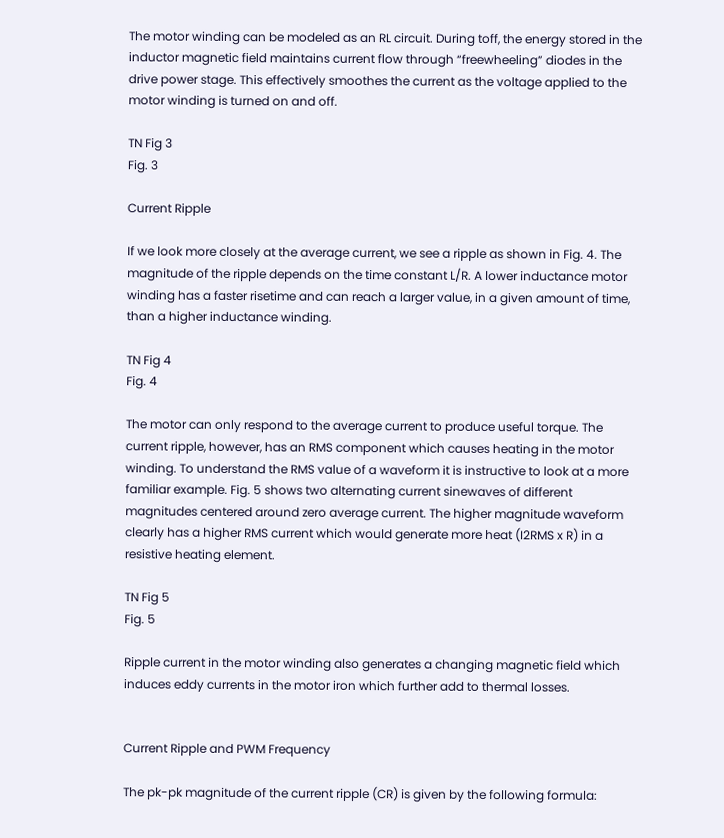The motor winding can be modeled as an RL circuit. During toff, the energy stored in the inductor magnetic field maintains current flow through “freewheeling” diodes in the drive power stage. This effectively smoothes the current as the voltage applied to the motor winding is turned on and off.

TN Fig 3
Fig. 3

Current Ripple

If we look more closely at the average current, we see a ripple as shown in Fig. 4. The magnitude of the ripple depends on the time constant L/R. A lower inductance motor winding has a faster risetime and can reach a larger value, in a given amount of time, than a higher inductance winding.

TN Fig 4
Fig. 4

The motor can only respond to the average current to produce useful torque. The current ripple, however, has an RMS component which causes heating in the motor winding. To understand the RMS value of a waveform it is instructive to look at a more familiar example. Fig. 5 shows two alternating current sinewaves of different magnitudes centered around zero average current. The higher magnitude waveform clearly has a higher RMS current which would generate more heat (I2RMS x R) in a resistive heating element.

TN Fig 5
Fig. 5

Ripple current in the motor winding also generates a changing magnetic field which induces eddy currents in the motor iron which further add to thermal losses.


Current Ripple and PWM Frequency

The pk-pk magnitude of the current ripple (CR) is given by the following formula: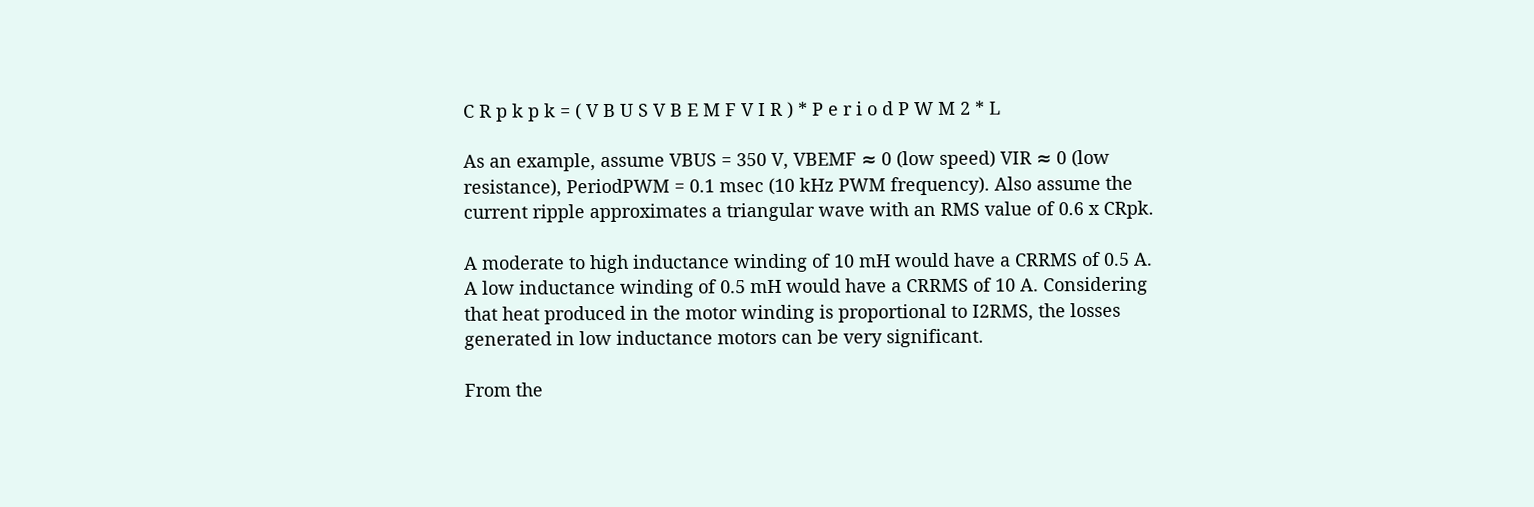C R p k p k = ( V B U S V B E M F V I R ) * P e r i o d P W M 2 * L

As an example, assume VBUS = 350 V, VBEMF ≈ 0 (low speed) VIR ≈ 0 (low resistance), PeriodPWM = 0.1 msec (10 kHz PWM frequency). Also assume the current ripple approximates a triangular wave with an RMS value of 0.6 x CRpk.

A moderate to high inductance winding of 10 mH would have a CRRMS of 0.5 A. A low inductance winding of 0.5 mH would have a CRRMS of 10 A. Considering that heat produced in the motor winding is proportional to I2RMS, the losses generated in low inductance motors can be very significant.

From the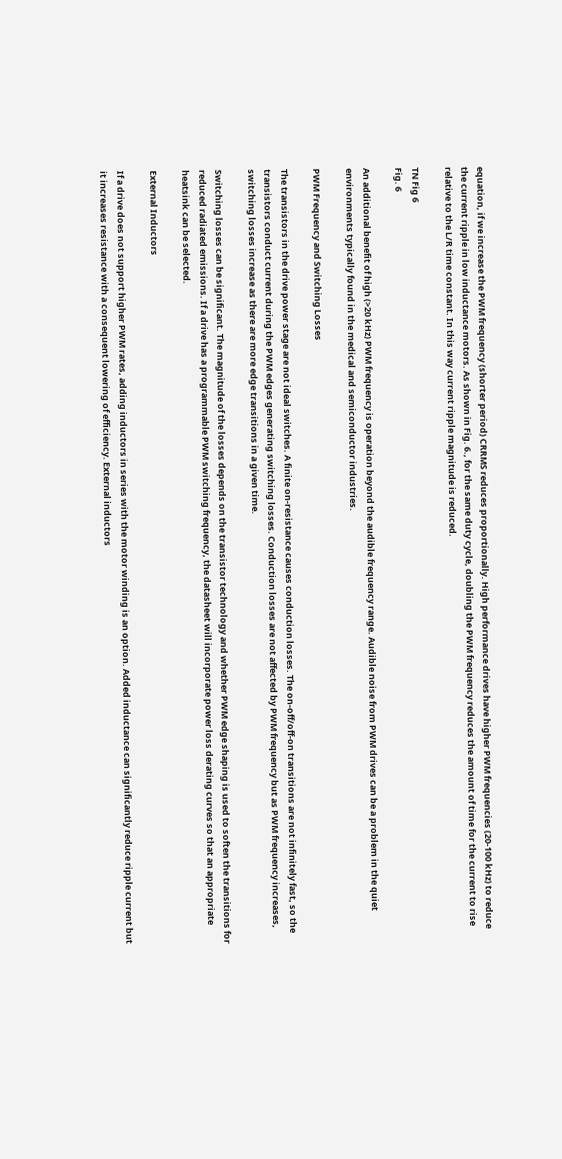equation, if we increase the PWM frequency (shorter period) CRRMS reduces proportionally. High performance drives have higher PWM frequencies (20-100 kHz) to reduce the current ripple in low inductance motors. As shown in Fig. 6., for the same duty cycle, doubling the PWM frequency reduces the amount of time for the current to rise relative to the L/R time constant. In this way current ripple magnitude is reduced.

TN Fig 6
Fig. 6

An additional benefit of high (>20 kHz) PWM frequency is operation beyond the audible frequency range. Audible noise from PWM drives can be a problem in the quiet environments typically found in the medical and semiconductor industries.

PWM Frequency and Switching Losses

The transistors in the drive power stage are not ideal switches. A finite on-resistance causes conduction losses. The on-off/off-on transitions are not infinitely fast, so the transistors conduct current during the PWM edges generating switching losses. Conduction losses are not affected by PWM frequency but as PWM frequency increases, switching losses increase as there are more edge transitions in a given time.

Switching losses can be significant. The magnitude of the losses depends on the transistor technology and whether PWM edge shaping is used to soften the transitions for reduced radiated emissions. If a drive has a programmable PWM switching frequency, the datasheet will incorporate power loss derating curves so that an appropriate heatsink can be selected.

External Inductors

If a drive does not support higher PWM rates, adding inductors in series with the motor winding is an option. Added inductance can significantly reduce ripple current but it increases resistance with a consequent lowering of efficiency. External inductors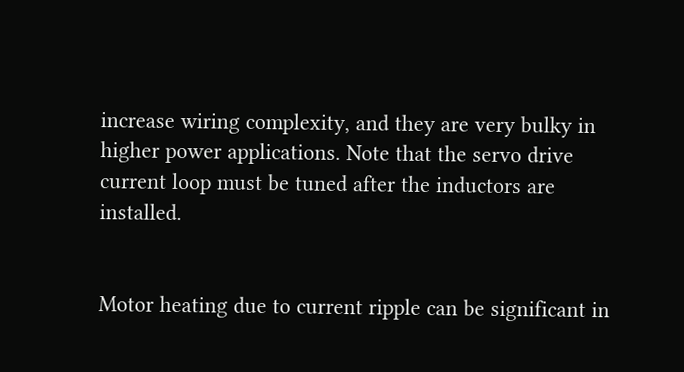increase wiring complexity, and they are very bulky in higher power applications. Note that the servo drive current loop must be tuned after the inductors are installed.


Motor heating due to current ripple can be significant in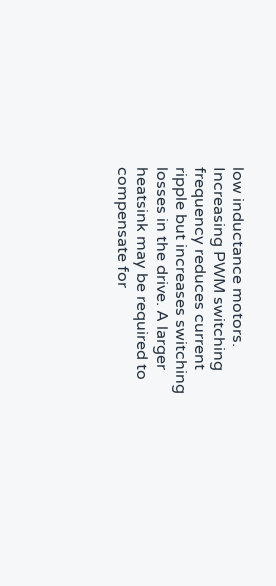low inductance motors. Increasing PWM switching frequency reduces current ripple but increases switching losses in the drive. A larger heatsink may be required to compensate for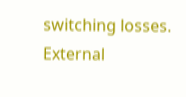switching losses. External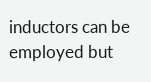inductors can be employed but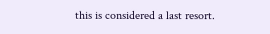this is considered a last resort.